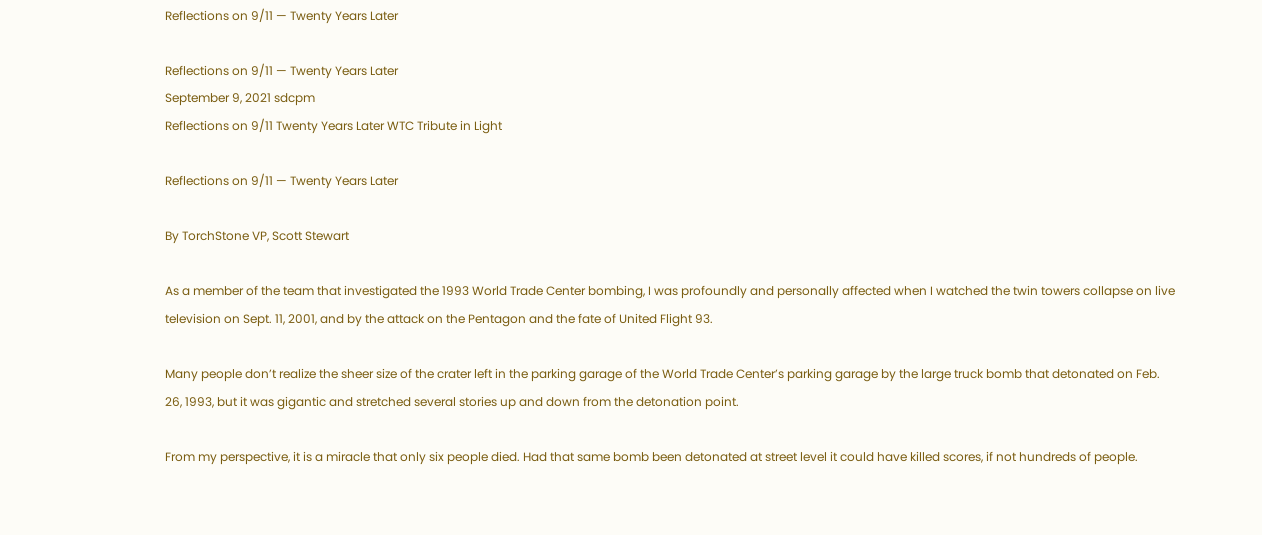Reflections on 9/11 — Twenty Years Later

Reflections on 9/11 — Twenty Years Later
September 9, 2021 sdcpm
Reflections on 9/11 Twenty Years Later WTC Tribute in Light

Reflections on 9/11 — Twenty Years Later

By TorchStone VP, Scott Stewart

As a member of the team that investigated the 1993 World Trade Center bombing, I was profoundly and personally affected when I watched the twin towers collapse on live television on Sept. 11, 2001, and by the attack on the Pentagon and the fate of United Flight 93.

Many people don’t realize the sheer size of the crater left in the parking garage of the World Trade Center’s parking garage by the large truck bomb that detonated on Feb. 26, 1993, but it was gigantic and stretched several stories up and down from the detonation point.

From my perspective, it is a miracle that only six people died. Had that same bomb been detonated at street level it could have killed scores, if not hundreds of people.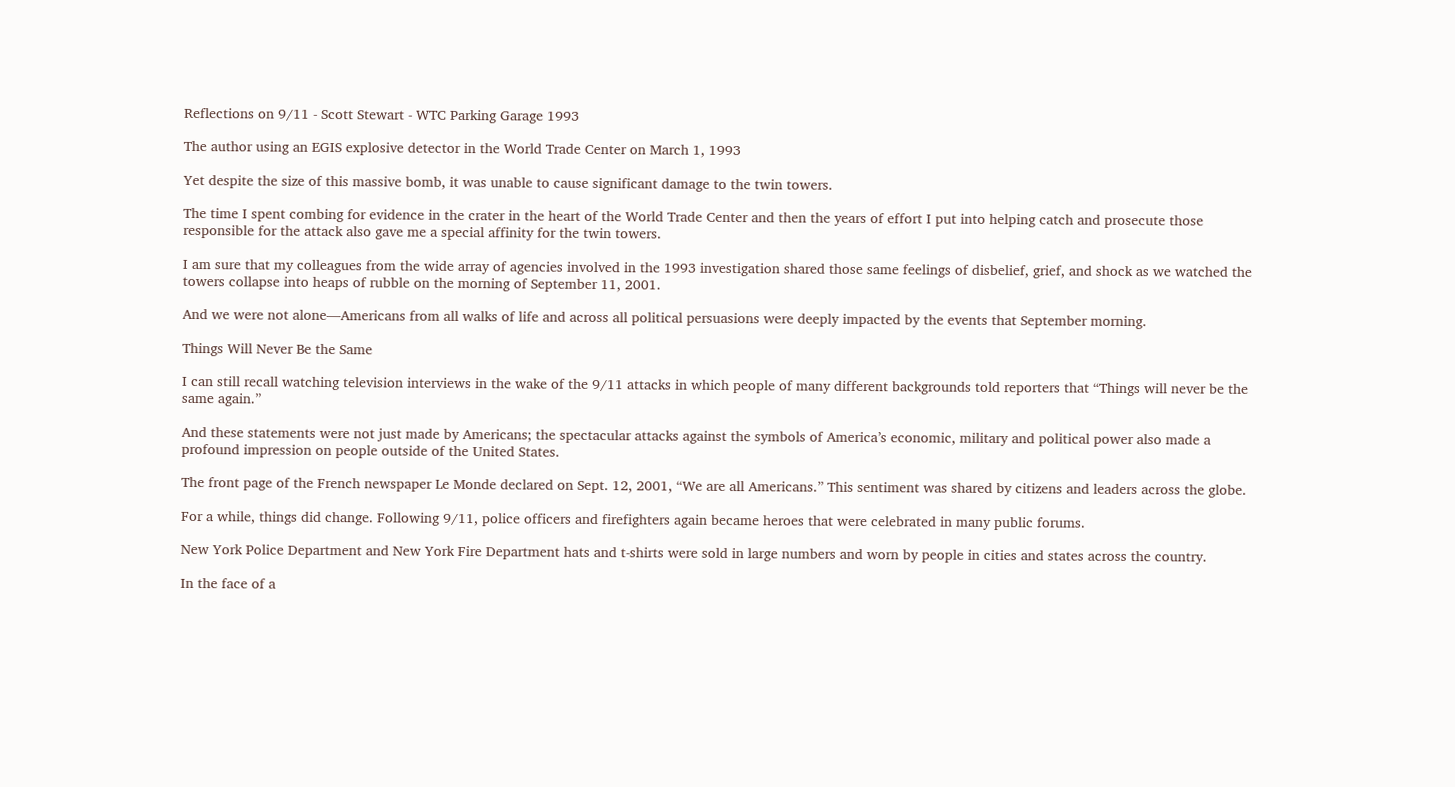Reflections on 9/11 - Scott Stewart - WTC Parking Garage 1993

The author using an EGIS explosive detector in the World Trade Center on March 1, 1993

Yet despite the size of this massive bomb, it was unable to cause significant damage to the twin towers.

The time I spent combing for evidence in the crater in the heart of the World Trade Center and then the years of effort I put into helping catch and prosecute those responsible for the attack also gave me a special affinity for the twin towers.

I am sure that my colleagues from the wide array of agencies involved in the 1993 investigation shared those same feelings of disbelief, grief, and shock as we watched the towers collapse into heaps of rubble on the morning of September 11, 2001.

And we were not alone—Americans from all walks of life and across all political persuasions were deeply impacted by the events that September morning.

Things Will Never Be the Same

I can still recall watching television interviews in the wake of the 9/11 attacks in which people of many different backgrounds told reporters that “Things will never be the same again.”

And these statements were not just made by Americans; the spectacular attacks against the symbols of America’s economic, military and political power also made a profound impression on people outside of the United States.

The front page of the French newspaper Le Monde declared on Sept. 12, 2001, “We are all Americans.” This sentiment was shared by citizens and leaders across the globe.

For a while, things did change. Following 9/11, police officers and firefighters again became heroes that were celebrated in many public forums.

New York Police Department and New York Fire Department hats and t-shirts were sold in large numbers and worn by people in cities and states across the country.

In the face of a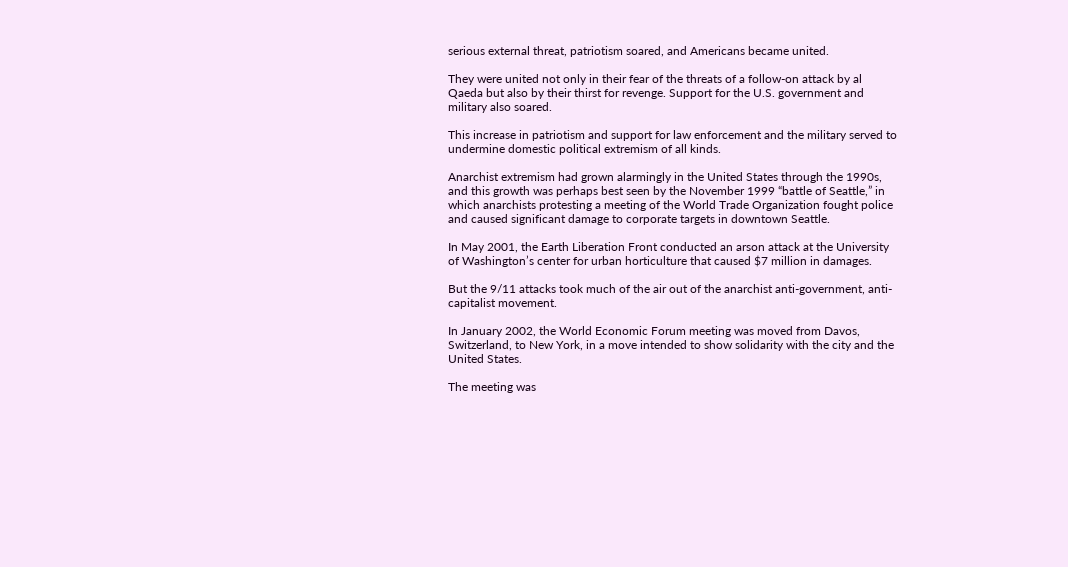serious external threat, patriotism soared, and Americans became united.

They were united not only in their fear of the threats of a follow-on attack by al Qaeda but also by their thirst for revenge. Support for the U.S. government and military also soared.

This increase in patriotism and support for law enforcement and the military served to undermine domestic political extremism of all kinds.

Anarchist extremism had grown alarmingly in the United States through the 1990s, and this growth was perhaps best seen by the November 1999 “battle of Seattle,” in which anarchists protesting a meeting of the World Trade Organization fought police and caused significant damage to corporate targets in downtown Seattle.

In May 2001, the Earth Liberation Front conducted an arson attack at the University of Washington’s center for urban horticulture that caused $7 million in damages.

But the 9/11 attacks took much of the air out of the anarchist anti-government, anti-capitalist movement.

In January 2002, the World Economic Forum meeting was moved from Davos, Switzerland, to New York, in a move intended to show solidarity with the city and the United States.

The meeting was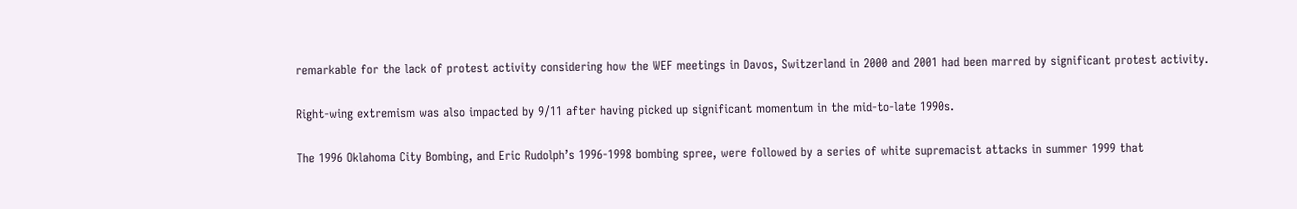remarkable for the lack of protest activity considering how the WEF meetings in Davos, Switzerland in 2000 and 2001 had been marred by significant protest activity.

Right-wing extremism was also impacted by 9/11 after having picked up significant momentum in the mid-to-late 1990s.

The 1996 Oklahoma City Bombing, and Eric Rudolph’s 1996-1998 bombing spree, were followed by a series of white supremacist attacks in summer 1999 that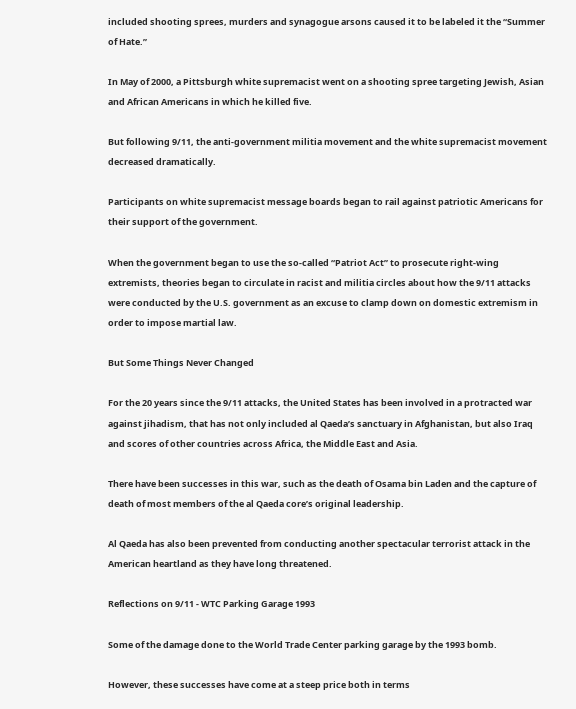included shooting sprees, murders and synagogue arsons caused it to be labeled it the “Summer of Hate.”

In May of 2000, a Pittsburgh white supremacist went on a shooting spree targeting Jewish, Asian and African Americans in which he killed five.

But following 9/11, the anti-government militia movement and the white supremacist movement decreased dramatically.

Participants on white supremacist message boards began to rail against patriotic Americans for their support of the government.

When the government began to use the so-called “Patriot Act” to prosecute right-wing extremists, theories began to circulate in racist and militia circles about how the 9/11 attacks were conducted by the U.S. government as an excuse to clamp down on domestic extremism in order to impose martial law.

But Some Things Never Changed

For the 20 years since the 9/11 attacks, the United States has been involved in a protracted war against jihadism, that has not only included al Qaeda’s sanctuary in Afghanistan, but also Iraq and scores of other countries across Africa, the Middle East and Asia.

There have been successes in this war, such as the death of Osama bin Laden and the capture of death of most members of the al Qaeda core’s original leadership.

Al Qaeda has also been prevented from conducting another spectacular terrorist attack in the American heartland as they have long threatened.

Reflections on 9/11 - WTC Parking Garage 1993

Some of the damage done to the World Trade Center parking garage by the 1993 bomb.

However, these successes have come at a steep price both in terms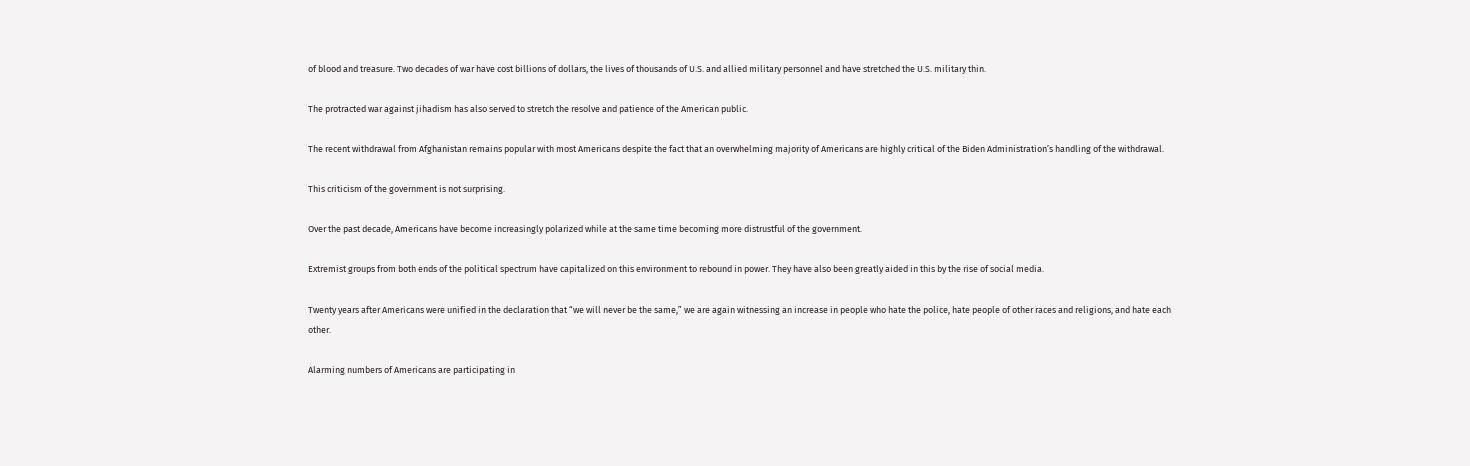of blood and treasure. Two decades of war have cost billions of dollars, the lives of thousands of U.S. and allied military personnel and have stretched the U.S. military thin.

The protracted war against jihadism has also served to stretch the resolve and patience of the American public.

The recent withdrawal from Afghanistan remains popular with most Americans despite the fact that an overwhelming majority of Americans are highly critical of the Biden Administration’s handling of the withdrawal.

This criticism of the government is not surprising.

Over the past decade, Americans have become increasingly polarized while at the same time becoming more distrustful of the government.

Extremist groups from both ends of the political spectrum have capitalized on this environment to rebound in power. They have also been greatly aided in this by the rise of social media.

Twenty years after Americans were unified in the declaration that “we will never be the same,” we are again witnessing an increase in people who hate the police, hate people of other races and religions, and hate each other.

Alarming numbers of Americans are participating in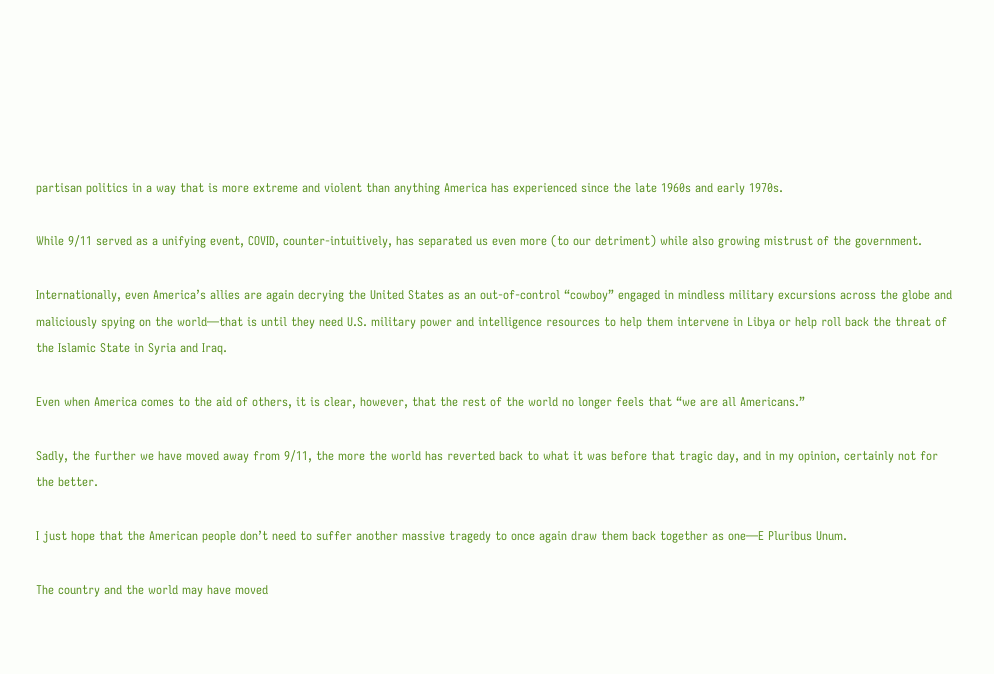partisan politics in a way that is more extreme and violent than anything America has experienced since the late 1960s and early 1970s.

While 9/11 served as a unifying event, COVID, counter-intuitively, has separated us even more (to our detriment) while also growing mistrust of the government.

Internationally, even America’s allies are again decrying the United States as an out-of-control “cowboy” engaged in mindless military excursions across the globe and maliciously spying on the world—that is until they need U.S. military power and intelligence resources to help them intervene in Libya or help roll back the threat of the Islamic State in Syria and Iraq.

Even when America comes to the aid of others, it is clear, however, that the rest of the world no longer feels that “we are all Americans.”

Sadly, the further we have moved away from 9/11, the more the world has reverted back to what it was before that tragic day, and in my opinion, certainly not for the better.

I just hope that the American people don’t need to suffer another massive tragedy to once again draw them back together as one—E Pluribus Unum.

The country and the world may have moved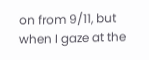on from 9/11, but when I gaze at the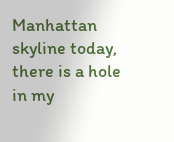Manhattan skyline today, there is a hole in my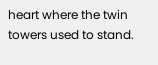heart where the twin towers used to stand.